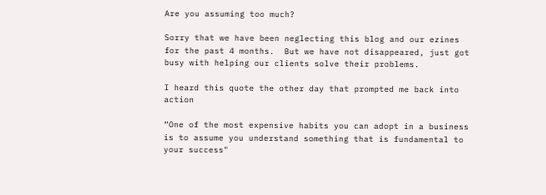Are you assuming too much?

Sorry that we have been neglecting this blog and our ezines for the past 4 months.  But we have not disappeared, just got busy with helping our clients solve their problems.

I heard this quote the other day that prompted me back into action

“One of the most expensive habits you can adopt in a business is to assume you understand something that is fundamental to your success"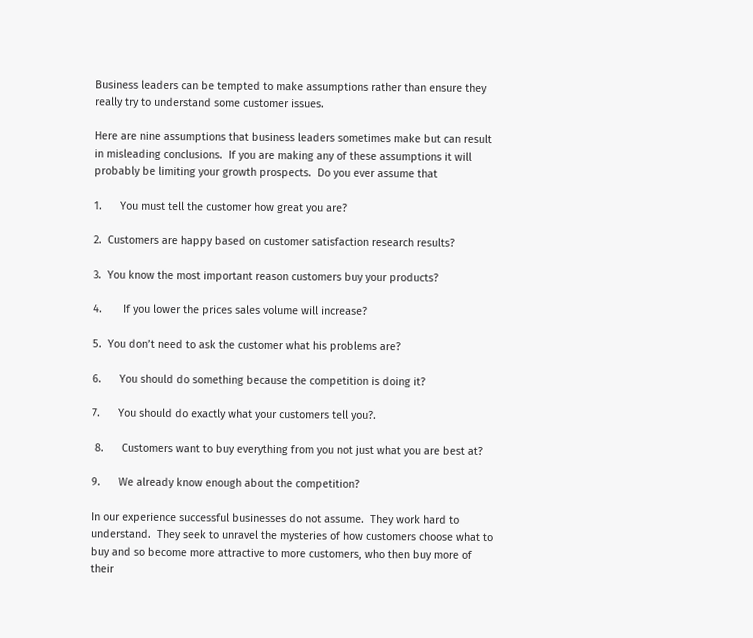Business leaders can be tempted to make assumptions rather than ensure they really try to understand some customer issues.

Here are nine assumptions that business leaders sometimes make but can result in misleading conclusions.  If you are making any of these assumptions it will probably be limiting your growth prospects.  Do you ever assume that

1.      You must tell the customer how great you are?

2.  Customers are happy based on customer satisfaction research results?

3.  You know the most important reason customers buy your products?

4.       If you lower the prices sales volume will increase?

5.  You don’t need to ask the customer what his problems are?

6.      You should do something because the competition is doing it?

7.      You should do exactly what your customers tell you?.

 8.      Customers want to buy everything from you not just what you are best at?

9.      We already know enough about the competition?

In our experience successful businesses do not assume.  They work hard to understand.  They seek to unravel the mysteries of how customers choose what to buy and so become more attractive to more customers, who then buy more of their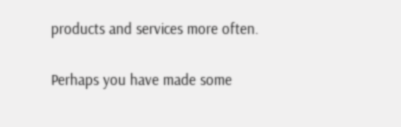products and services more often.

Perhaps you have made some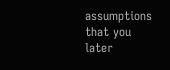assumptions that you later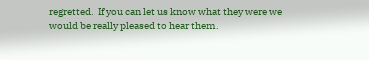regretted.  If you can let us know what they were we would be really pleased to hear them.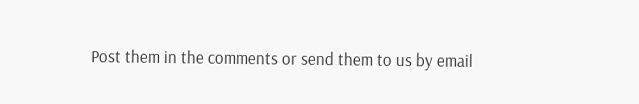Post them in the comments or send them to us by email